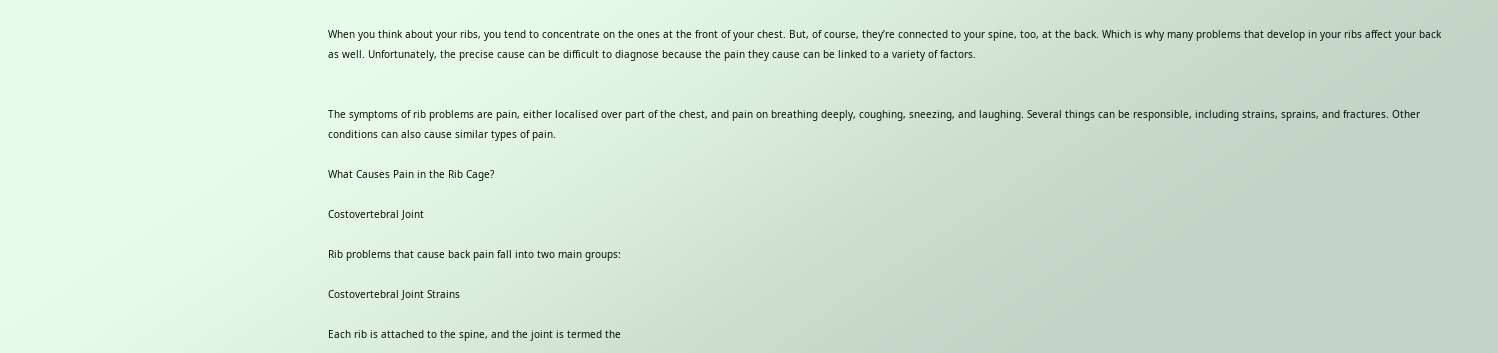When you think about your ribs, you tend to concentrate on the ones at the front of your chest. But, of course, they’re connected to your spine, too, at the back. Which is why many problems that develop in your ribs affect your back as well. Unfortunately, the precise cause can be difficult to diagnose because the pain they cause can be linked to a variety of factors.


The symptoms of rib problems are pain, either localised over part of the chest, and pain on breathing deeply, coughing, sneezing, and laughing. Several things can be responsible, including strains, sprains, and fractures. Other conditions can also cause similar types of pain.

What Causes Pain in the Rib Cage?

Costovertebral Joint

Rib problems that cause back pain fall into two main groups:

Costovertebral Joint Strains

Each rib is attached to the spine, and the joint is termed the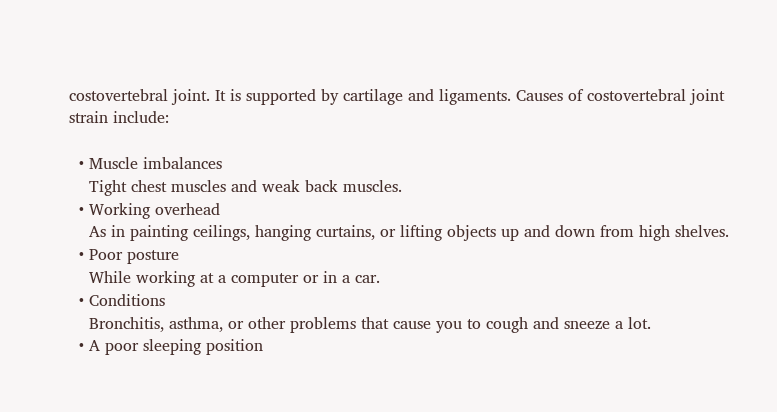costovertebral joint. It is supported by cartilage and ligaments. Causes of costovertebral joint strain include:

  • Muscle imbalances
    Tight chest muscles and weak back muscles.
  • Working overhead
    As in painting ceilings, hanging curtains, or lifting objects up and down from high shelves.
  • Poor posture
    While working at a computer or in a car.
  • Conditions
    Bronchitis, asthma, or other problems that cause you to cough and sneeze a lot.
  • A poor sleeping position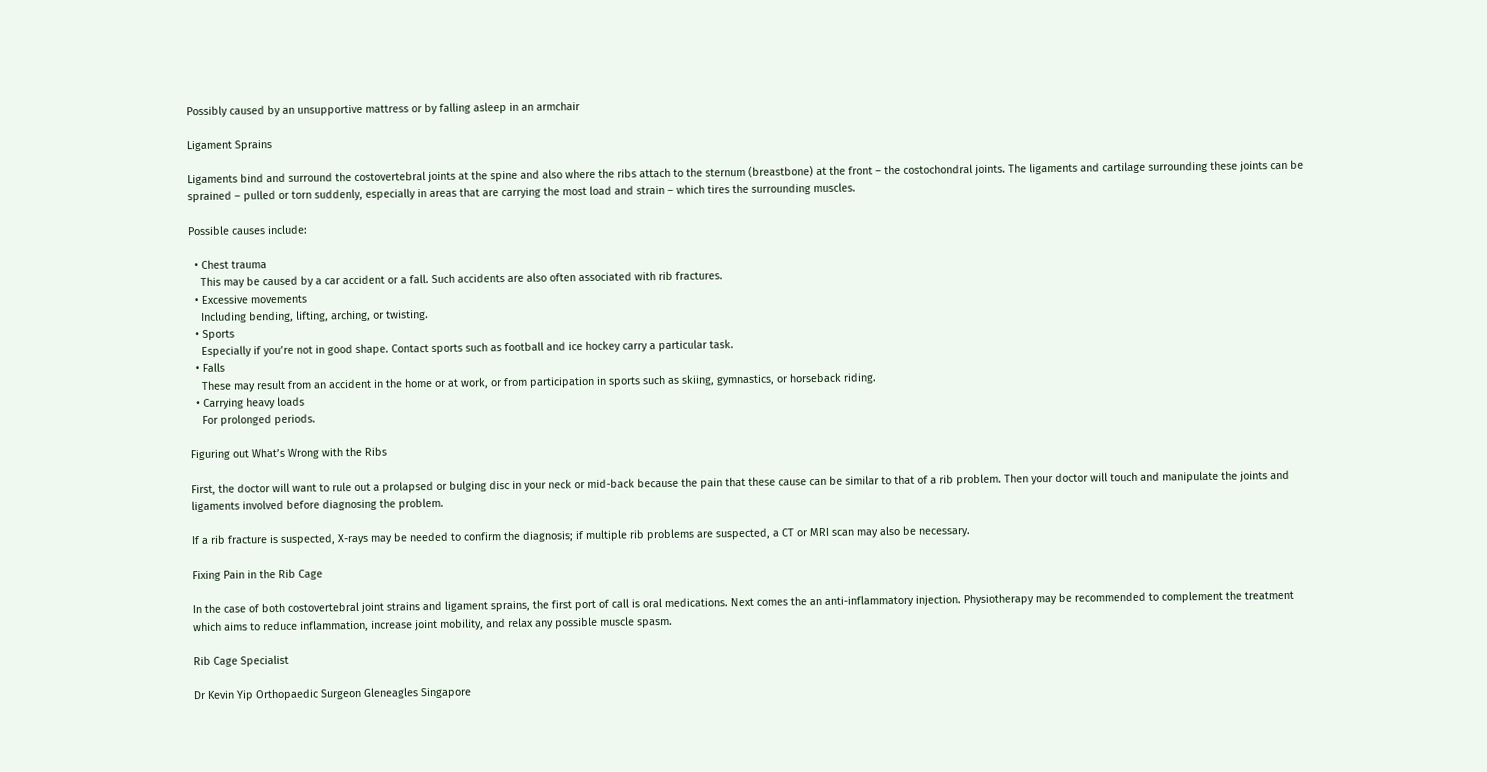Possibly caused by an unsupportive mattress or by falling asleep in an armchair

Ligament Sprains

Ligaments bind and surround the costovertebral joints at the spine and also where the ribs attach to the sternum (breastbone) at the front – the costochondral joints. The ligaments and cartilage surrounding these joints can be sprained – pulled or torn suddenly, especially in areas that are carrying the most load and strain – which tires the surrounding muscles.

Possible causes include:

  • Chest trauma
    This may be caused by a car accident or a fall. Such accidents are also often associated with rib fractures.
  • Excessive movements
    Including bending, lifting, arching, or twisting.
  • Sports
    Especially if you’re not in good shape. Contact sports such as football and ice hockey carry a particular task.
  • Falls
    These may result from an accident in the home or at work, or from participation in sports such as skiing, gymnastics, or horseback riding.
  • Carrying heavy loads
    For prolonged periods.

Figuring out What’s Wrong with the Ribs

First, the doctor will want to rule out a prolapsed or bulging disc in your neck or mid-back because the pain that these cause can be similar to that of a rib problem. Then your doctor will touch and manipulate the joints and ligaments involved before diagnosing the problem.

If a rib fracture is suspected, X-rays may be needed to confirm the diagnosis; if multiple rib problems are suspected, a CT or MRI scan may also be necessary.

Fixing Pain in the Rib Cage

In the case of both costovertebral joint strains and ligament sprains, the first port of call is oral medications. Next comes the an anti-inflammatory injection. Physiotherapy may be recommended to complement the treatment which aims to reduce inflammation, increase joint mobility, and relax any possible muscle spasm.

Rib Cage Specialist

Dr Kevin Yip Orthopaedic Surgeon Gleneagles Singapore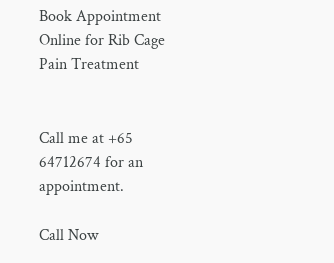Book Appointment Online for Rib Cage Pain Treatment


Call me at +65 64712674 for an appointment.

Call Now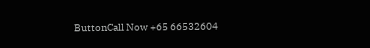ButtonCall Now +65 66532604